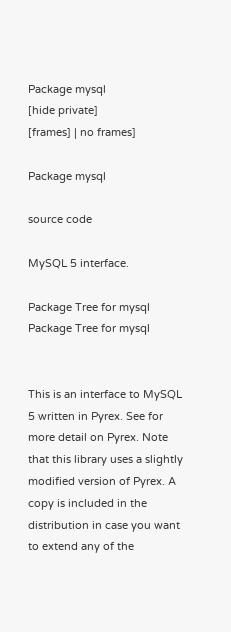Package mysql
[hide private]
[frames] | no frames]

Package mysql

source code

MySQL 5 interface.

Package Tree for mysql
Package Tree for mysql


This is an interface to MySQL 5 written in Pyrex. See for more detail on Pyrex. Note that this library uses a slightly modified version of Pyrex. A copy is included in the distribution in case you want to extend any of the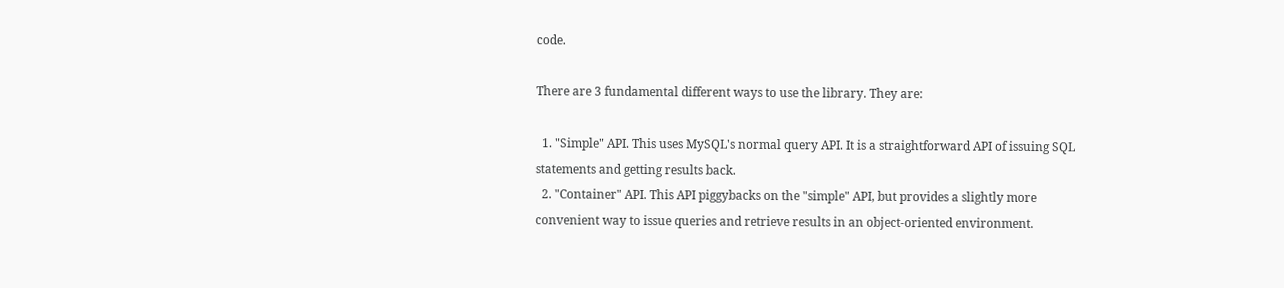code.

There are 3 fundamental different ways to use the library. They are:

  1. "Simple" API. This uses MySQL's normal query API. It is a straightforward API of issuing SQL statements and getting results back.
  2. "Container" API. This API piggybacks on the "simple" API, but provides a slightly more convenient way to issue queries and retrieve results in an object-oriented environment.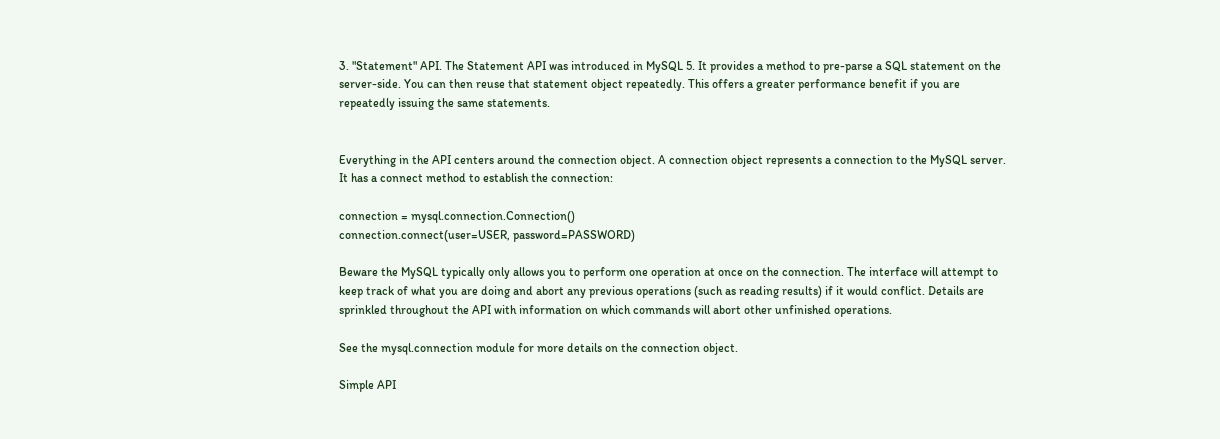3. "Statement" API. The Statement API was introduced in MySQL 5. It provides a method to pre-parse a SQL statement on the server-side. You can then reuse that statement object repeatedly. This offers a greater performance benefit if you are repeatedly issuing the same statements.


Everything in the API centers around the connection object. A connection object represents a connection to the MySQL server. It has a connect method to establish the connection:

connection = mysql.connection.Connection()
connection.connect(user=USER, password=PASSWORD)

Beware the MySQL typically only allows you to perform one operation at once on the connection. The interface will attempt to keep track of what you are doing and abort any previous operations (such as reading results) if it would conflict. Details are sprinkled throughout the API with information on which commands will abort other unfinished operations.

See the mysql.connection module for more details on the connection object.

Simple API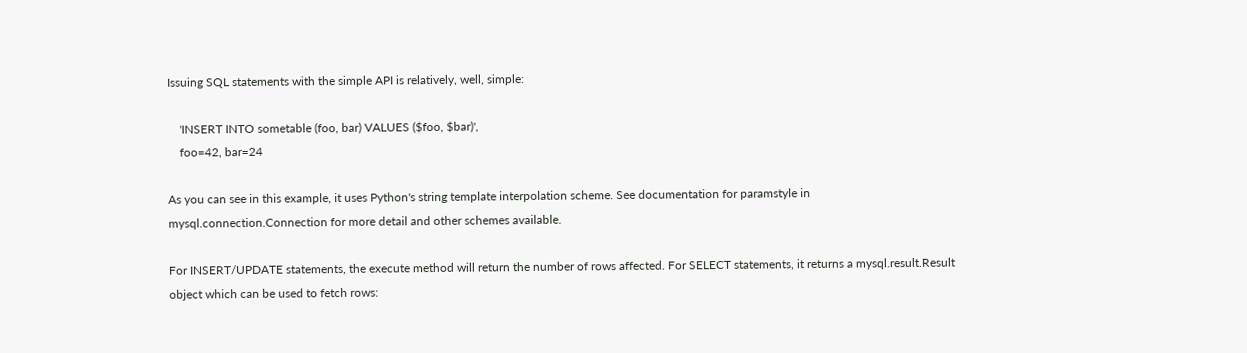Issuing SQL statements with the simple API is relatively, well, simple:

    'INSERT INTO sometable (foo, bar) VALUES ($foo, $bar)',
    foo=42, bar=24

As you can see in this example, it uses Python's string template interpolation scheme. See documentation for paramstyle in mysql.connection.Connection for more detail and other schemes available.

For INSERT/UPDATE statements, the execute method will return the number of rows affected. For SELECT statements, it returns a mysql.result.Result object which can be used to fetch rows: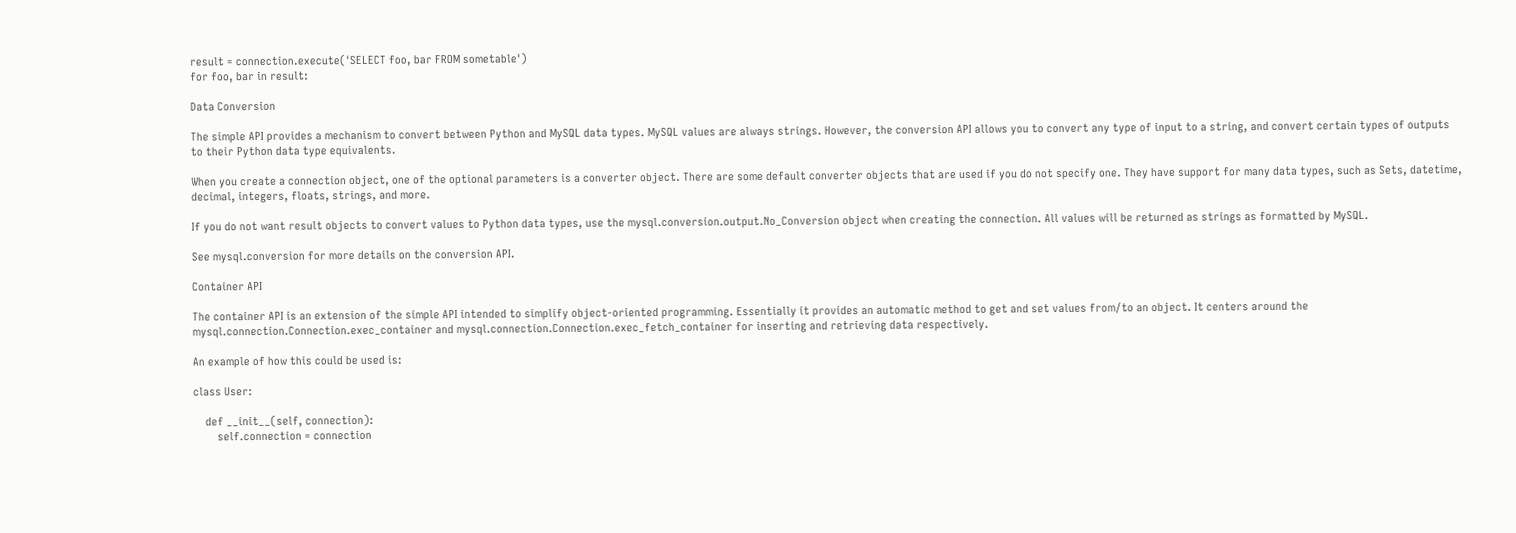result = connection.execute('SELECT foo, bar FROM sometable')
for foo, bar in result:

Data Conversion

The simple API provides a mechanism to convert between Python and MySQL data types. MySQL values are always strings. However, the conversion API allows you to convert any type of input to a string, and convert certain types of outputs to their Python data type equivalents.

When you create a connection object, one of the optional parameters is a converter object. There are some default converter objects that are used if you do not specify one. They have support for many data types, such as Sets, datetime, decimal, integers, floats, strings, and more.

If you do not want result objects to convert values to Python data types, use the mysql.conversion.output.No_Conversion object when creating the connection. All values will be returned as strings as formatted by MySQL.

See mysql.conversion for more details on the conversion API.

Container API

The container API is an extension of the simple API intended to simplify object-oriented programming. Essentially it provides an automatic method to get and set values from/to an object. It centers around the mysql.connection.Connection.exec_container and mysql.connection.Connection.exec_fetch_container for inserting and retrieving data respectively.

An example of how this could be used is:

class User:

    def __init__(self, connection):
        self.connection = connection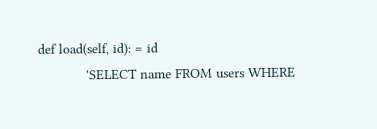def load(self, id): = id
            'SELECT name FROM users WHERE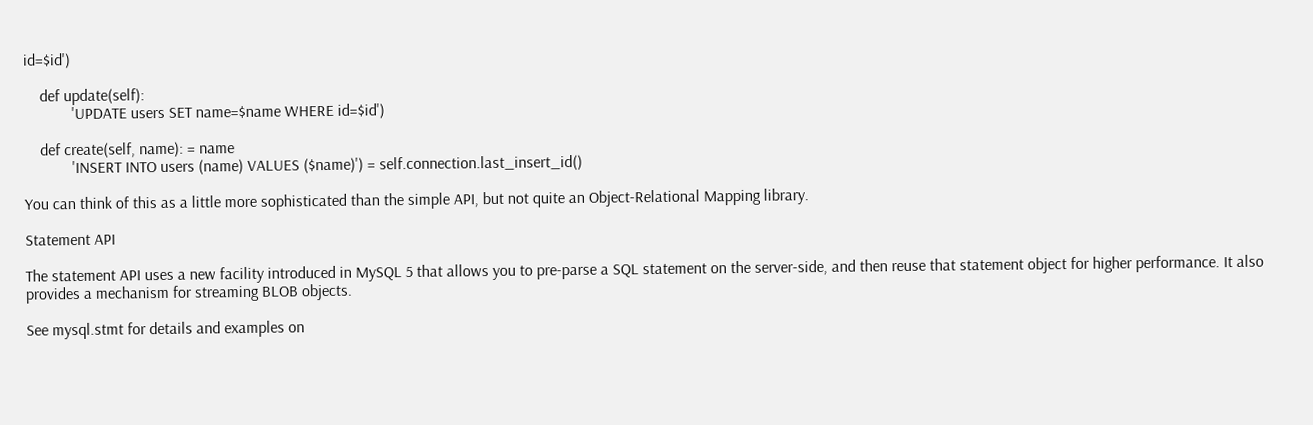id=$id')

    def update(self):
            'UPDATE users SET name=$name WHERE id=$id')

    def create(self, name): = name
            'INSERT INTO users (name) VALUES ($name)') = self.connection.last_insert_id()

You can think of this as a little more sophisticated than the simple API, but not quite an Object-Relational Mapping library.

Statement API

The statement API uses a new facility introduced in MySQL 5 that allows you to pre-parse a SQL statement on the server-side, and then reuse that statement object for higher performance. It also provides a mechanism for streaming BLOB objects.

See mysql.stmt for details and examples on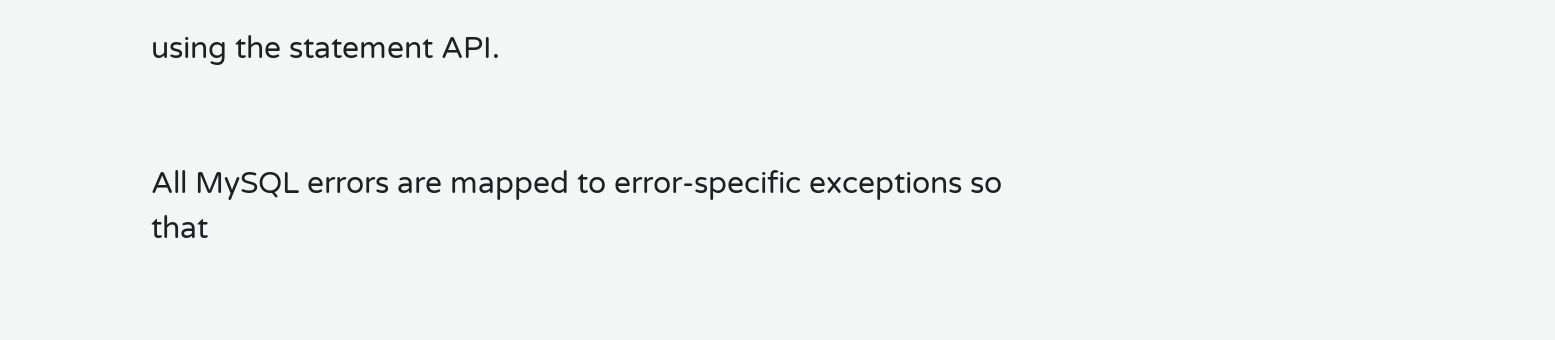using the statement API.


All MySQL errors are mapped to error-specific exceptions so that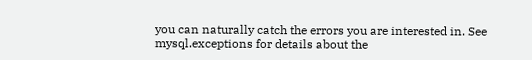you can naturally catch the errors you are interested in. See mysql.exceptions for details about the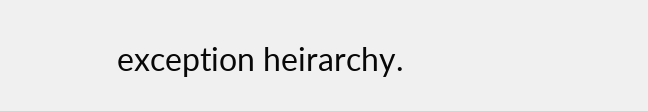exception heirarchy.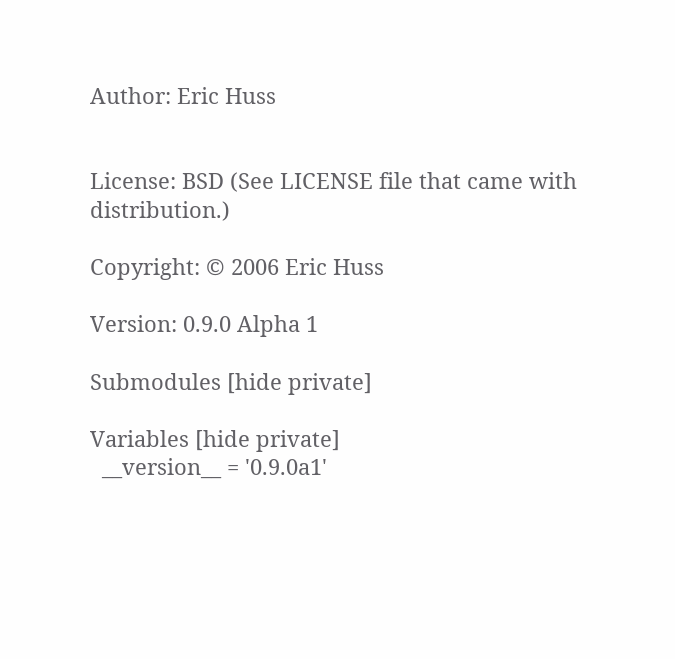Author: Eric Huss


License: BSD (See LICENSE file that came with distribution.)

Copyright: © 2006 Eric Huss

Version: 0.9.0 Alpha 1

Submodules [hide private]

Variables [hide private]
  __version__ = '0.9.0a1'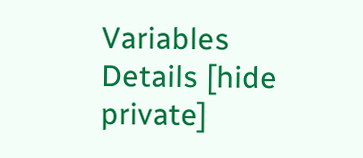Variables Details [hide private]